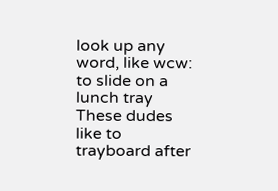look up any word, like wcw:
to slide on a lunch tray
These dudes like to trayboard after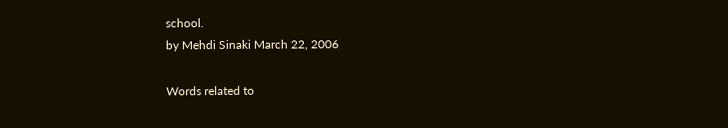school.
by Mehdi Sinaki March 22, 2006

Words related to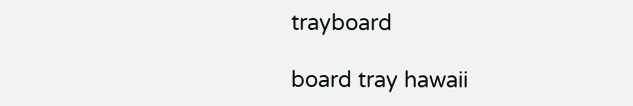trayboard

board tray hawaii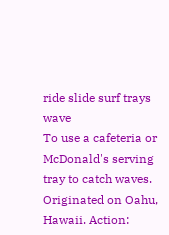ride slide surf trays wave
To use a cafeteria or McDonald's serving tray to catch waves. Originated on Oahu, Hawaii. Action: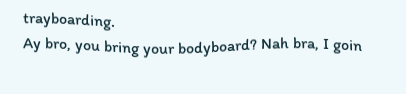trayboarding.
Ay bro, you bring your bodyboard? Nah bra, I goin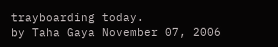trayboarding today.
by Taha Gaya November 07, 2006